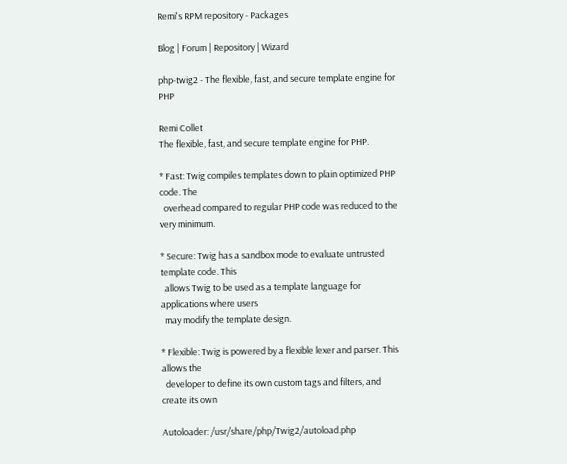Remi's RPM repository - Packages

Blog | Forum | Repository | Wizard

php-twig2 - The flexible, fast, and secure template engine for PHP

Remi Collet
The flexible, fast, and secure template engine for PHP.

* Fast: Twig compiles templates down to plain optimized PHP code. The
  overhead compared to regular PHP code was reduced to the very minimum.

* Secure: Twig has a sandbox mode to evaluate untrusted template code. This
  allows Twig to be used as a template language for applications where users
  may modify the template design.

* Flexible: Twig is powered by a flexible lexer and parser. This allows the
  developer to define its own custom tags and filters, and create its own

Autoloader: /usr/share/php/Twig2/autoload.php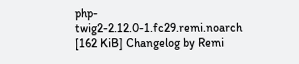php-twig2-2.12.0-1.fc29.remi.noarch [162 KiB] Changelog by Remi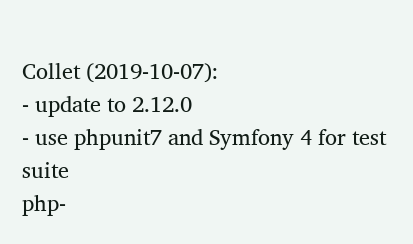Collet (2019-10-07):
- update to 2.12.0
- use phpunit7 and Symfony 4 for test suite
php-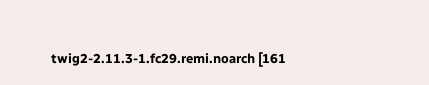twig2-2.11.3-1.fc29.remi.noarch [161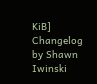KiB] Changelog by Shawn Iwinski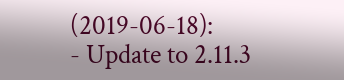(2019-06-18):
- Update to 2.11.3